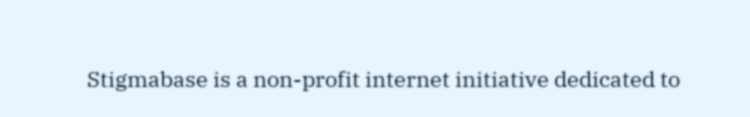Stigmabase is a non-profit internet initiative dedicated to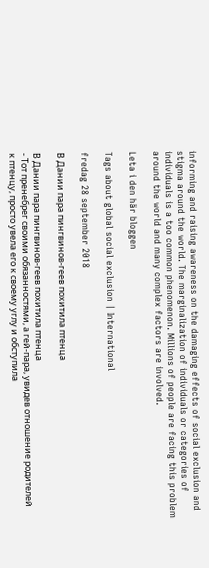informing and raising awareness on the damaging effects of social exclusion and stigma around the world. The marginalization of individuals or categories of individuals is a too common phenomenon. Millions of people are facing this problem around the world and many complex factors are involved.

Leta i den här bloggen

Tags about global social exclusion | International

fredag 28 september 2018

В Дании пара пингвинов-геев похитила птенца

В Дании пара пингвинов-геев похитила птенца
- Тот пренебрег своими обязанностями, а гей-пара, увидев отношение родителей к птенцу, просто увела его к своему углу и обступила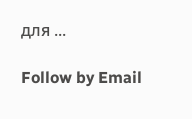для ...

Follow by Email